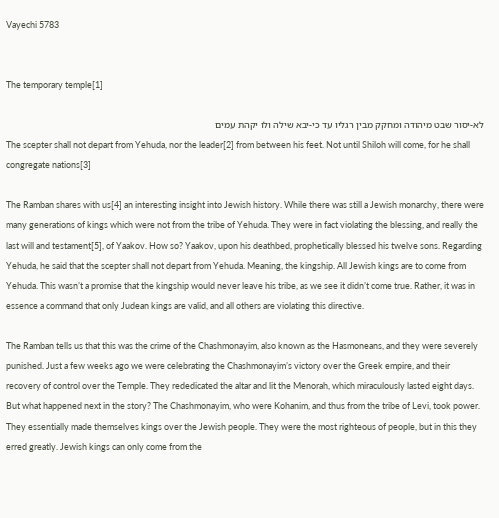Vayechi 5783


The temporary temple[1]

לא-יסור שבט מיהודה ומחקק מבין רגליו עד כי-יבא שילה ולו יקהת עמים
The scepter shall not depart from Yehuda, nor the leader[2] from between his feet. Not until Shiloh will come, for he shall congregate nations[3]

The Ramban shares with us[4] an interesting insight into Jewish history. While there was still a Jewish monarchy, there were many generations of kings which were not from the tribe of Yehuda. They were in fact violating the blessing, and really the last will and testament[5], of Yaakov. How so? Yaakov, upon his deathbed, prophetically blessed his twelve sons. Regarding Yehuda, he said that the scepter shall not depart from Yehuda. Meaning, the kingship. All Jewish kings are to come from Yehuda. This wasn’t a promise that the kingship would never leave his tribe, as we see it didn’t come true. Rather, it was in essence a command that only Judean kings are valid, and all others are violating this directive.

The Ramban tells us that this was the crime of the Chashmonayim, also known as the Hasmoneans, and they were severely punished. Just a few weeks ago we were celebrating the Chashmonayim’s victory over the Greek empire, and their recovery of control over the Temple. They rededicated the altar and lit the Menorah, which miraculously lasted eight days. But what happened next in the story? The Chashmonayim, who were Kohanim, and thus from the tribe of Levi, took power. They essentially made themselves kings over the Jewish people. They were the most righteous of people, but in this they erred greatly. Jewish kings can only come from the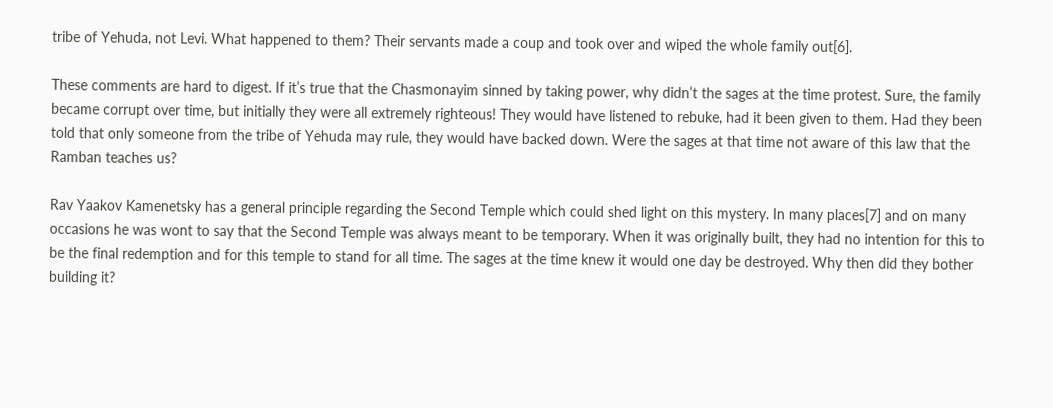tribe of Yehuda, not Levi. What happened to them? Their servants made a coup and took over and wiped the whole family out[6].

These comments are hard to digest. If it’s true that the Chasmonayim sinned by taking power, why didn’t the sages at the time protest. Sure, the family became corrupt over time, but initially they were all extremely righteous! They would have listened to rebuke, had it been given to them. Had they been told that only someone from the tribe of Yehuda may rule, they would have backed down. Were the sages at that time not aware of this law that the Ramban teaches us?

Rav Yaakov Kamenetsky has a general principle regarding the Second Temple which could shed light on this mystery. In many places[7] and on many occasions he was wont to say that the Second Temple was always meant to be temporary. When it was originally built, they had no intention for this to be the final redemption and for this temple to stand for all time. The sages at the time knew it would one day be destroyed. Why then did they bother building it?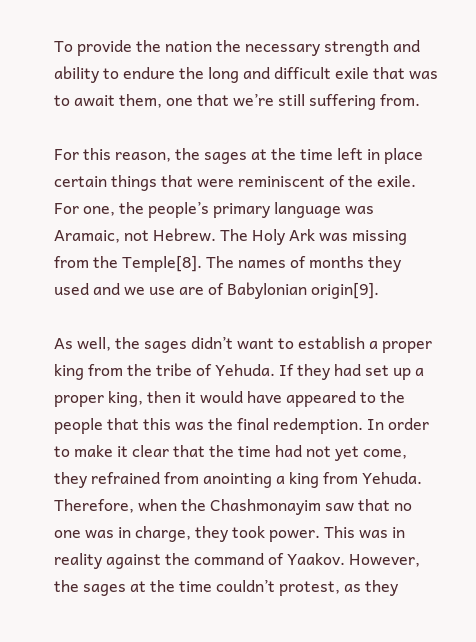To provide the nation the necessary strength and ability to endure the long and difficult exile that was to await them, one that we’re still suffering from.

For this reason, the sages at the time left in place certain things that were reminiscent of the exile. For one, the people’s primary language was Aramaic, not Hebrew. The Holy Ark was missing from the Temple[8]. The names of months they used and we use are of Babylonian origin[9].

As well, the sages didn’t want to establish a proper king from the tribe of Yehuda. If they had set up a proper king, then it would have appeared to the people that this was the final redemption. In order to make it clear that the time had not yet come, they refrained from anointing a king from Yehuda. Therefore, when the Chashmonayim saw that no one was in charge, they took power. This was in reality against the command of Yaakov. However, the sages at the time couldn’t protest, as they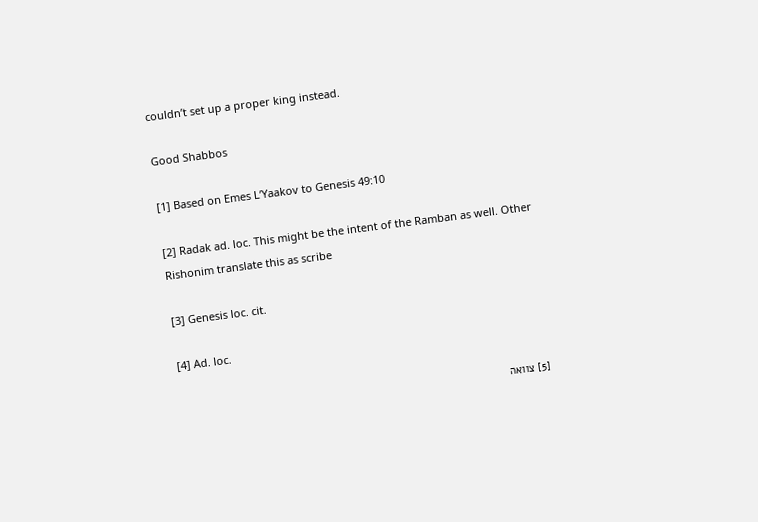couldn’t set up a proper king instead.

Good Shabbos

[1] Based on Emes L’Yaakov to Genesis 49:10

[2] Radak ad. loc. This might be the intent of the Ramban as well. Other Rishonim translate this as scribe

[3] Genesis loc. cit.

[4] Ad. loc.

[5] צוואה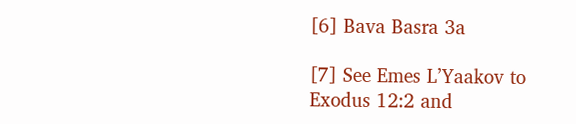[6] Bava Basra 3a

[7] See Emes L’Yaakov to Exodus 12:2 and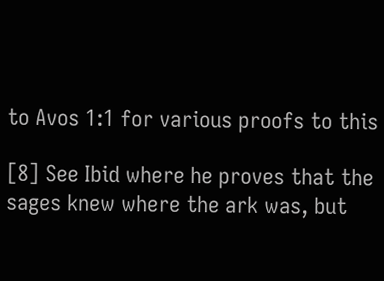to Avos 1:1 for various proofs to this

[8] See Ibid where he proves that the sages knew where the ark was, but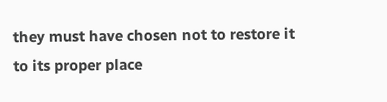they must have chosen not to restore it to its proper place